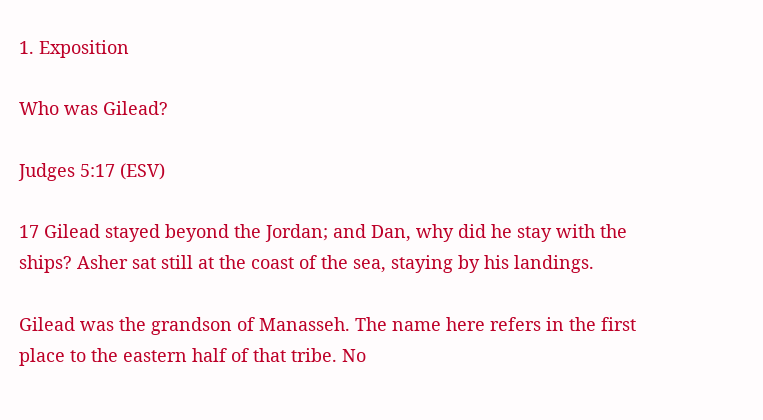1. Exposition

Who was Gilead?

Judges 5:17 (ESV)

17 Gilead stayed beyond the Jordan; and Dan, why did he stay with the ships? Asher sat still at the coast of the sea, staying by his landings.

Gilead was the grandson of Manasseh. The name here refers in the first place to the eastern half of that tribe. No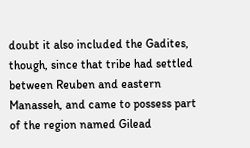doubt it also included the Gadites, though, since that tribe had settled between Reuben and eastern Manasseh, and came to possess part of the region named Gilead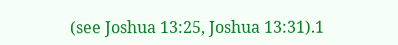(see Joshua 13:25, Joshua 13:31).1